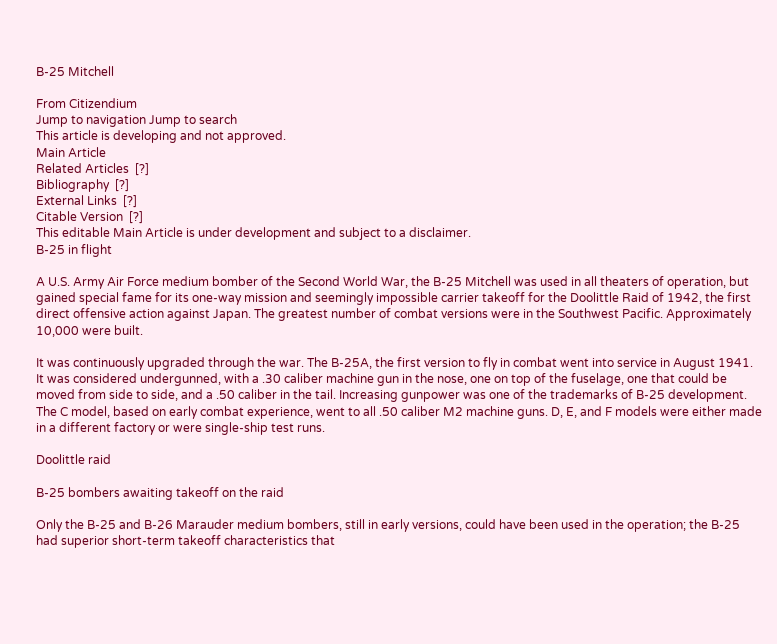B-25 Mitchell

From Citizendium
Jump to navigation Jump to search
This article is developing and not approved.
Main Article
Related Articles  [?]
Bibliography  [?]
External Links  [?]
Citable Version  [?]
This editable Main Article is under development and subject to a disclaimer.
B-25 in flight

A U.S. Army Air Force medium bomber of the Second World War, the B-25 Mitchell was used in all theaters of operation, but gained special fame for its one-way mission and seemingly impossible carrier takeoff for the Doolittle Raid of 1942, the first direct offensive action against Japan. The greatest number of combat versions were in the Southwest Pacific. Approximately 10,000 were built.

It was continuously upgraded through the war. The B-25A, the first version to fly in combat went into service in August 1941. It was considered undergunned, with a .30 caliber machine gun in the nose, one on top of the fuselage, one that could be moved from side to side, and a .50 caliber in the tail. Increasing gunpower was one of the trademarks of B-25 development. The C model, based on early combat experience, went to all .50 caliber M2 machine guns. D, E, and F models were either made in a different factory or were single-ship test runs.

Doolittle raid

B-25 bombers awaiting takeoff on the raid

Only the B-25 and B-26 Marauder medium bombers, still in early versions, could have been used in the operation; the B-25 had superior short-term takeoff characteristics that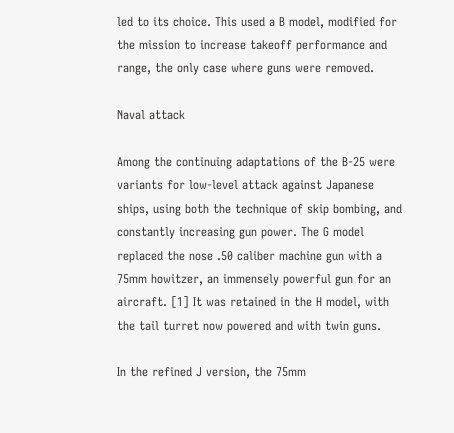led to its choice. This used a B model, modified for the mission to increase takeoff performance and range, the only case where guns were removed.

Naval attack

Among the continuing adaptations of the B-25 were variants for low-level attack against Japanese ships, using both the technique of skip bombing, and constantly increasing gun power. The G model replaced the nose .50 caliber machine gun with a 75mm howitzer, an immensely powerful gun for an aircraft. [1] It was retained in the H model, with the tail turret now powered and with twin guns.

In the refined J version, the 75mm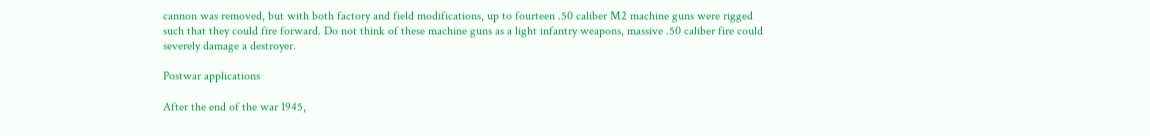cannon was removed, but with both factory and field modifications, up to fourteen .50 caliber M2 machine guns were rigged such that they could fire forward. Do not think of these machine guns as a light infantry weapons, massive .50 caliber fire could severely damage a destroyer.

Postwar applications

After the end of the war 1945,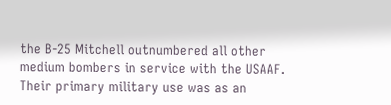the B-25 Mitchell outnumbered all other medium bombers in service with the USAAF. Their primary military use was as an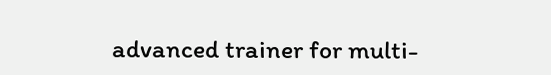advanced trainer for multi-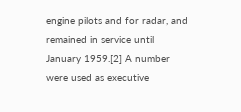engine pilots and for radar, and remained in service until January 1959.[2] A number were used as executive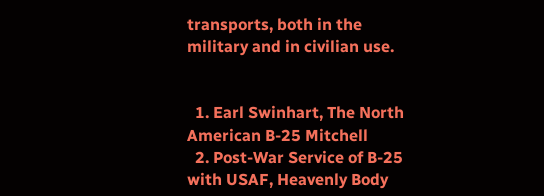transports, both in the military and in civilian use.


  1. Earl Swinhart, The North American B-25 Mitchell
  2. Post-War Service of B-25 with USAF, Heavenly Body